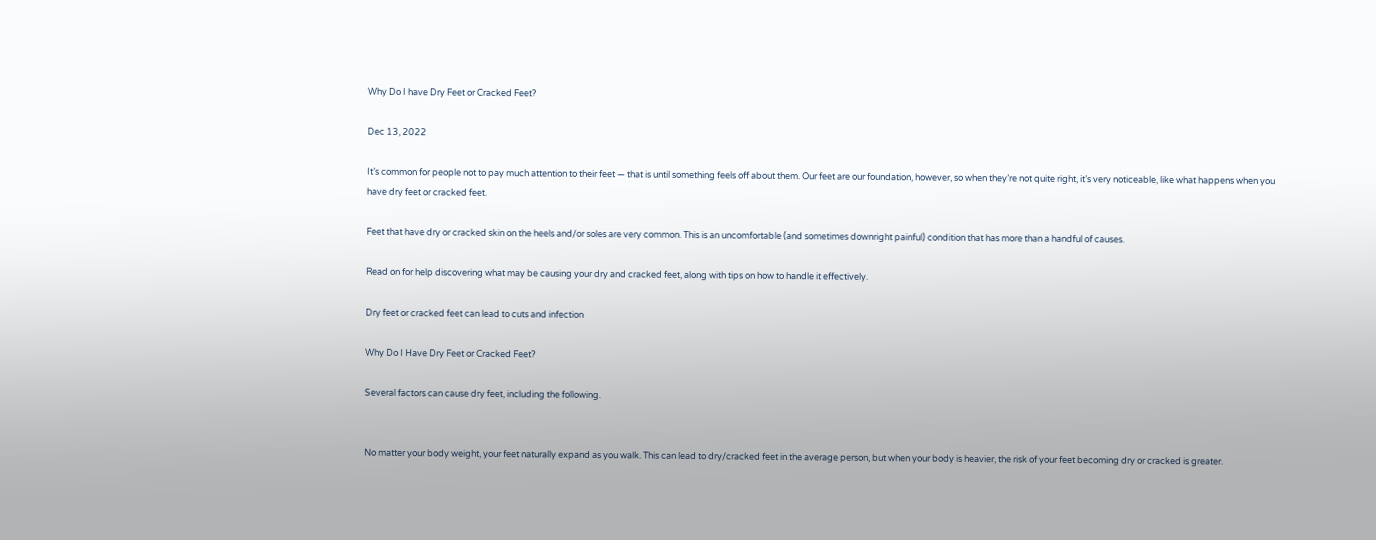Why Do I have Dry Feet or Cracked Feet?

Dec 13, 2022

It’s common for people not to pay much attention to their feet — that is until something feels off about them. Our feet are our foundation, however, so when they’re not quite right, it’s very noticeable, like what happens when you have dry feet or cracked feet.

Feet that have dry or cracked skin on the heels and/or soles are very common. This is an uncomfortable (and sometimes downright painful) condition that has more than a handful of causes.

Read on for help discovering what may be causing your dry and cracked feet, along with tips on how to handle it effectively.

Dry feet or cracked feet can lead to cuts and infection

Why Do I Have Dry Feet or Cracked Feet?

Several factors can cause dry feet, including the following.


No matter your body weight, your feet naturally expand as you walk. This can lead to dry/cracked feet in the average person, but when your body is heavier, the risk of your feet becoming dry or cracked is greater.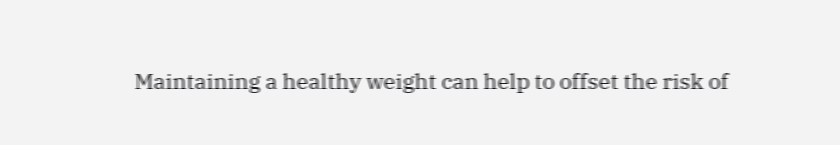Maintaining a healthy weight can help to offset the risk of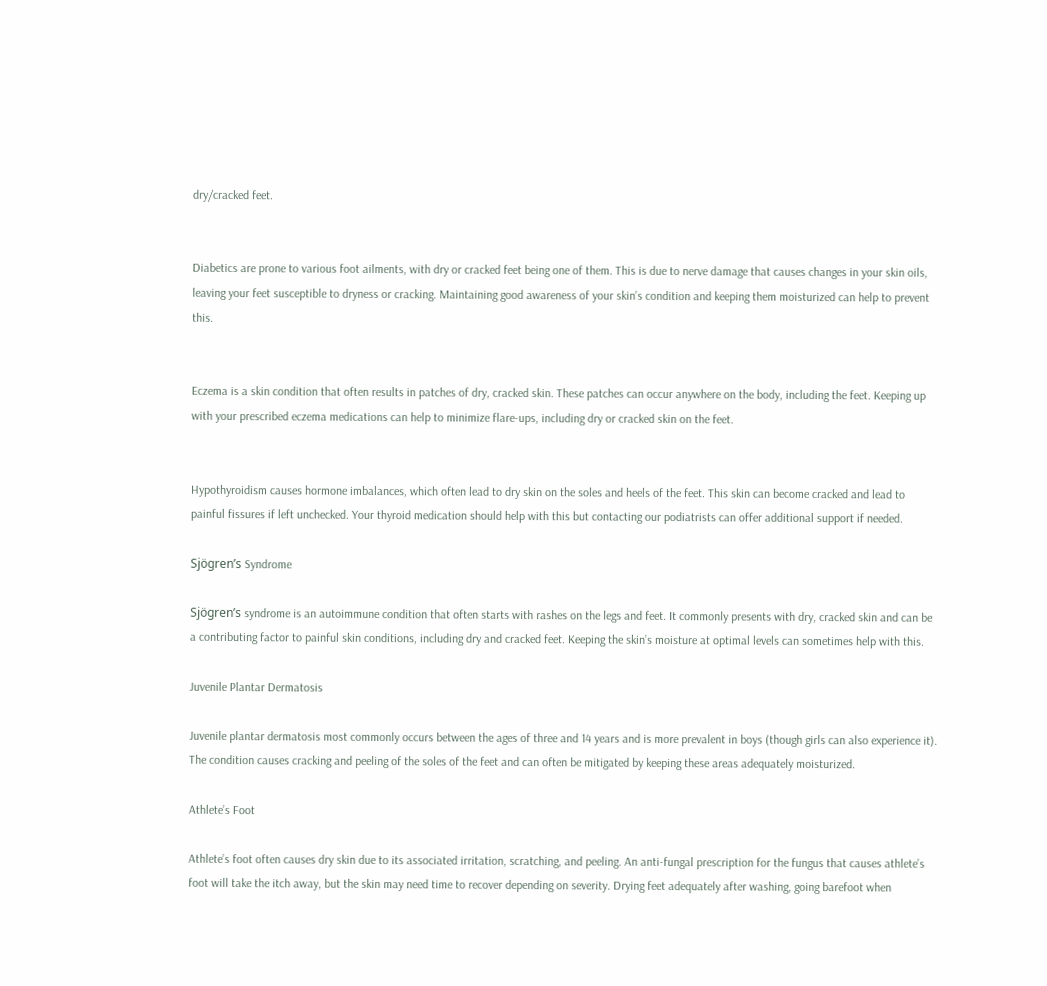dry/cracked feet.


Diabetics are prone to various foot ailments, with dry or cracked feet being one of them. This is due to nerve damage that causes changes in your skin oils, leaving your feet susceptible to dryness or cracking. Maintaining good awareness of your skin’s condition and keeping them moisturized can help to prevent this.


Eczema is a skin condition that often results in patches of dry, cracked skin. These patches can occur anywhere on the body, including the feet. Keeping up with your prescribed eczema medications can help to minimize flare-ups, including dry or cracked skin on the feet.


Hypothyroidism causes hormone imbalances, which often lead to dry skin on the soles and heels of the feet. This skin can become cracked and lead to painful fissures if left unchecked. Your thyroid medication should help with this but contacting our podiatrists can offer additional support if needed.

Sjögren’s Syndrome

Sjögren’s syndrome is an autoimmune condition that often starts with rashes on the legs and feet. It commonly presents with dry, cracked skin and can be a contributing factor to painful skin conditions, including dry and cracked feet. Keeping the skin’s moisture at optimal levels can sometimes help with this.

Juvenile Plantar Dermatosis

Juvenile plantar dermatosis most commonly occurs between the ages of three and 14 years and is more prevalent in boys (though girls can also experience it). The condition causes cracking and peeling of the soles of the feet and can often be mitigated by keeping these areas adequately moisturized.

Athlete’s Foot

Athlete’s foot often causes dry skin due to its associated irritation, scratching, and peeling. An anti-fungal prescription for the fungus that causes athlete’s foot will take the itch away, but the skin may need time to recover depending on severity. Drying feet adequately after washing, going barefoot when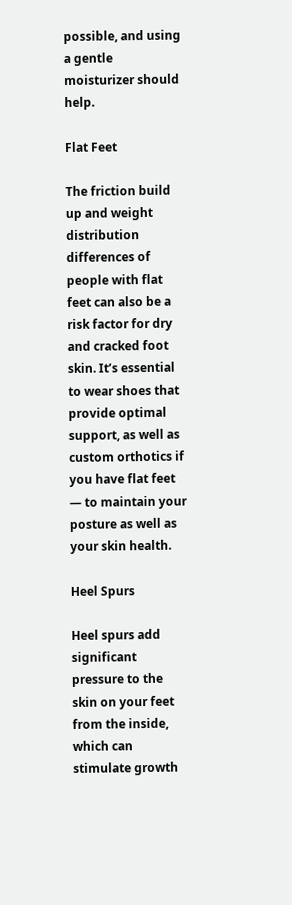possible, and using a gentle moisturizer should help.

Flat Feet

The friction build up and weight distribution differences of people with flat feet can also be a risk factor for dry and cracked foot skin. It’s essential to wear shoes that provide optimal support, as well as custom orthotics if you have flat feet — to maintain your posture as well as your skin health.

Heel Spurs

Heel spurs add significant pressure to the skin on your feet from the inside, which can stimulate growth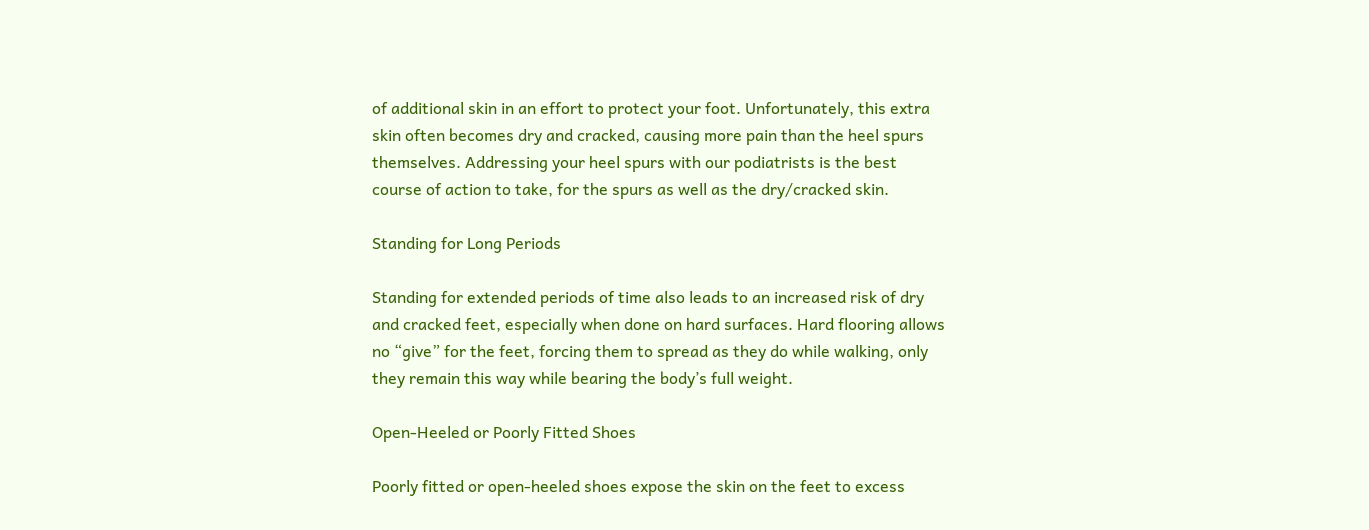of additional skin in an effort to protect your foot. Unfortunately, this extra skin often becomes dry and cracked, causing more pain than the heel spurs themselves. Addressing your heel spurs with our podiatrists is the best course of action to take, for the spurs as well as the dry/cracked skin.

Standing for Long Periods

Standing for extended periods of time also leads to an increased risk of dry and cracked feet, especially when done on hard surfaces. Hard flooring allows no “give” for the feet, forcing them to spread as they do while walking, only they remain this way while bearing the body’s full weight.

Open-Heeled or Poorly Fitted Shoes

Poorly fitted or open-heeled shoes expose the skin on the feet to excess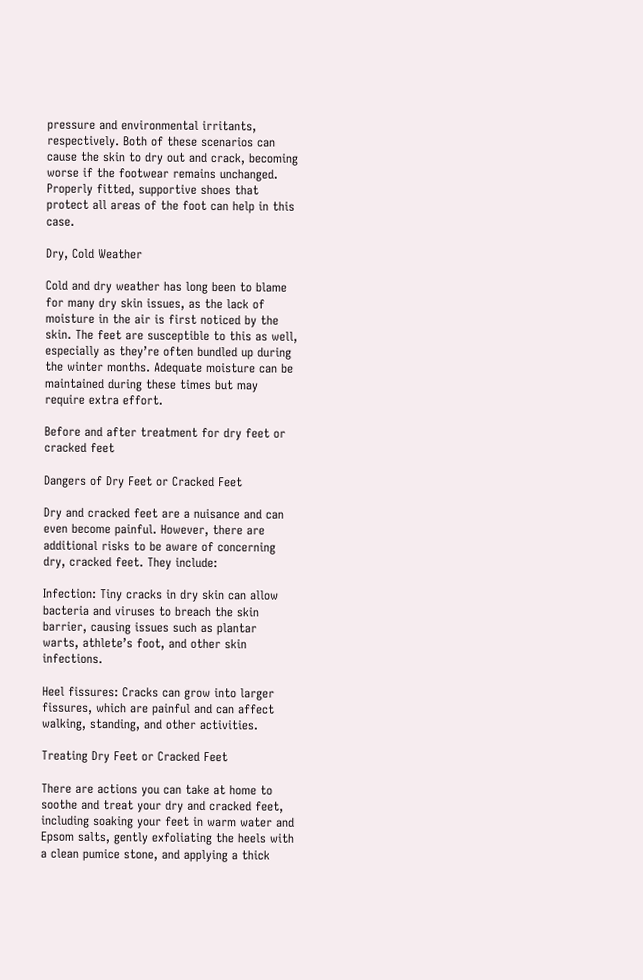pressure and environmental irritants, respectively. Both of these scenarios can cause the skin to dry out and crack, becoming worse if the footwear remains unchanged. Properly fitted, supportive shoes that protect all areas of the foot can help in this case.

Dry, Cold Weather

Cold and dry weather has long been to blame for many dry skin issues, as the lack of moisture in the air is first noticed by the skin. The feet are susceptible to this as well, especially as they’re often bundled up during the winter months. Adequate moisture can be maintained during these times but may require extra effort.

Before and after treatment for dry feet or cracked feet

Dangers of Dry Feet or Cracked Feet

Dry and cracked feet are a nuisance and can even become painful. However, there are additional risks to be aware of concerning dry, cracked feet. They include:

Infection: Tiny cracks in dry skin can allow bacteria and viruses to breach the skin barrier, causing issues such as plantar warts, athlete’s foot, and other skin infections.

Heel fissures: Cracks can grow into larger fissures, which are painful and can affect walking, standing, and other activities.

Treating Dry Feet or Cracked Feet

There are actions you can take at home to soothe and treat your dry and cracked feet, including soaking your feet in warm water and Epsom salts, gently exfoliating the heels with a clean pumice stone, and applying a thick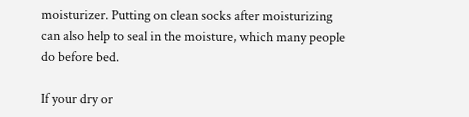moisturizer. Putting on clean socks after moisturizing can also help to seal in the moisture, which many people do before bed.

If your dry or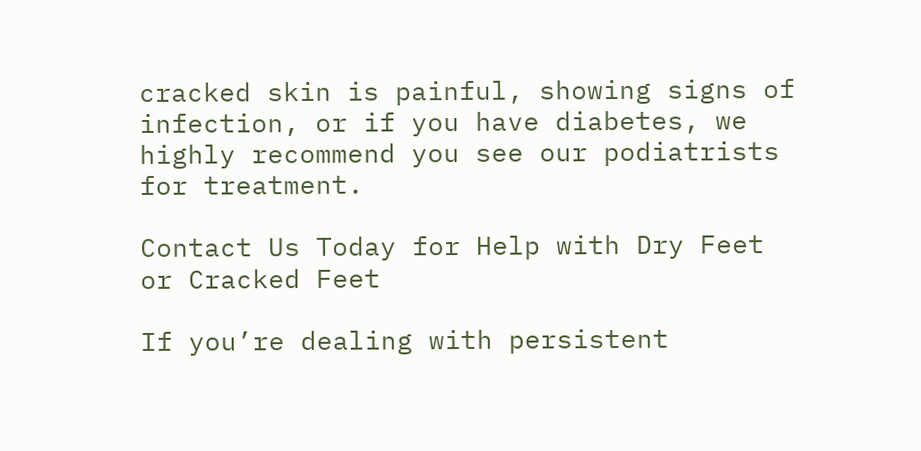cracked skin is painful, showing signs of infection, or if you have diabetes, we highly recommend you see our podiatrists for treatment.

Contact Us Today for Help with Dry Feet or Cracked Feet

If you’re dealing with persistent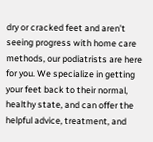dry or cracked feet and aren’t seeing progress with home care methods, our podiatrists are here for you. We specialize in getting your feet back to their normal, healthy state, and can offer the helpful advice, treatment, and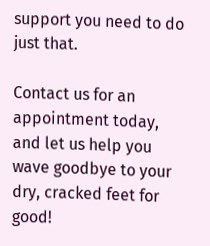support you need to do just that.

Contact us for an appointment today, and let us help you wave goodbye to your dry, cracked feet for good!